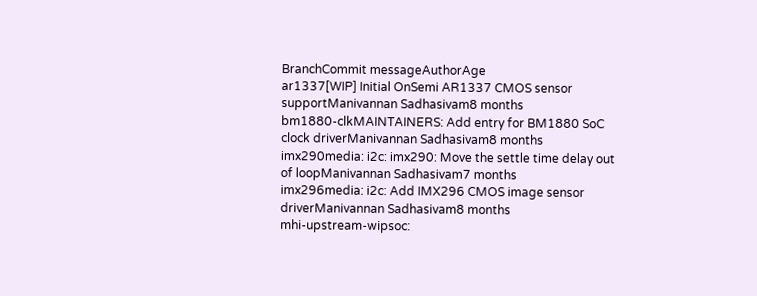BranchCommit messageAuthorAge
ar1337[WIP] Initial OnSemi AR1337 CMOS sensor supportManivannan Sadhasivam8 months
bm1880-clkMAINTAINERS: Add entry for BM1880 SoC clock driverManivannan Sadhasivam8 months
imx290media: i2c: imx290: Move the settle time delay out of loopManivannan Sadhasivam7 months
imx296media: i2c: Add IMX296 CMOS image sensor driverManivannan Sadhasivam8 months
mhi-upstream-wipsoc: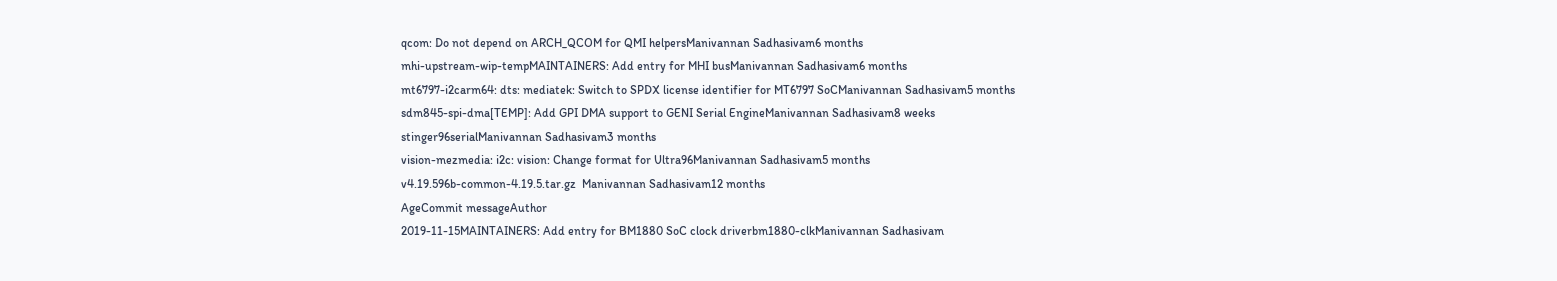qcom: Do not depend on ARCH_QCOM for QMI helpersManivannan Sadhasivam6 months
mhi-upstream-wip-tempMAINTAINERS: Add entry for MHI busManivannan Sadhasivam6 months
mt6797-i2carm64: dts: mediatek: Switch to SPDX license identifier for MT6797 SoCManivannan Sadhasivam5 months
sdm845-spi-dma[TEMP]: Add GPI DMA support to GENI Serial EngineManivannan Sadhasivam8 weeks
stinger96serialManivannan Sadhasivam3 months
vision-mezmedia: i2c: vision: Change format for Ultra96Manivannan Sadhasivam5 months
v4.19.596b-common-4.19.5.tar.gz  Manivannan Sadhasivam12 months
AgeCommit messageAuthor
2019-11-15MAINTAINERS: Add entry for BM1880 SoC clock driverbm1880-clkManivannan Sadhasivam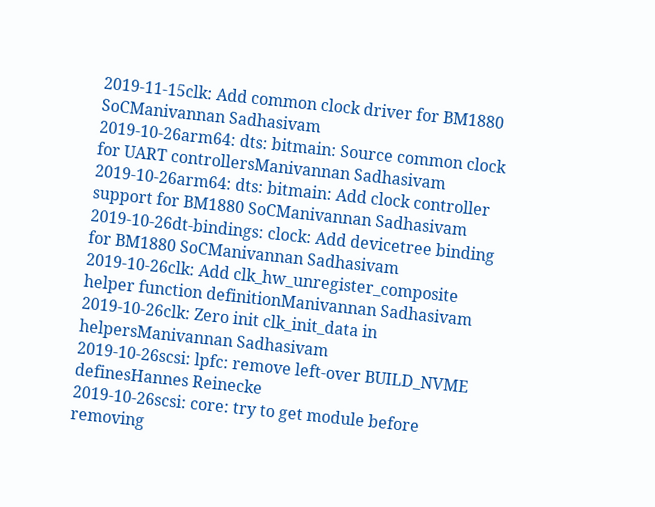2019-11-15clk: Add common clock driver for BM1880 SoCManivannan Sadhasivam
2019-10-26arm64: dts: bitmain: Source common clock for UART controllersManivannan Sadhasivam
2019-10-26arm64: dts: bitmain: Add clock controller support for BM1880 SoCManivannan Sadhasivam
2019-10-26dt-bindings: clock: Add devicetree binding for BM1880 SoCManivannan Sadhasivam
2019-10-26clk: Add clk_hw_unregister_composite helper function definitionManivannan Sadhasivam
2019-10-26clk: Zero init clk_init_data in helpersManivannan Sadhasivam
2019-10-26scsi: lpfc: remove left-over BUILD_NVME definesHannes Reinecke
2019-10-26scsi: core: try to get module before removing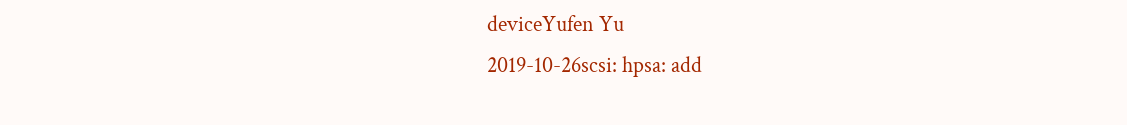deviceYufen Yu
2019-10-26scsi: hpsa: add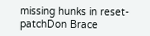missing hunks in reset-patchDon Brace